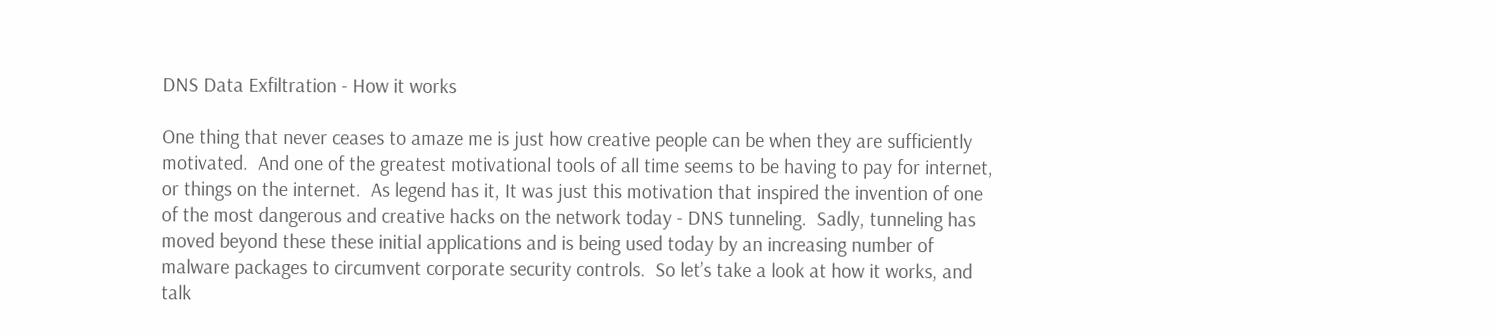DNS Data Exfiltration - How it works

One thing that never ceases to amaze me is just how creative people can be when they are sufficiently motivated.  And one of the greatest motivational tools of all time seems to be having to pay for internet, or things on the internet.  As legend has it, It was just this motivation that inspired the invention of one of the most dangerous and creative hacks on the network today - DNS tunneling.  Sadly, tunneling has moved beyond these these initial applications and is being used today by an increasing number of malware packages to circumvent corporate security controls.  So let’s take a look at how it works, and talk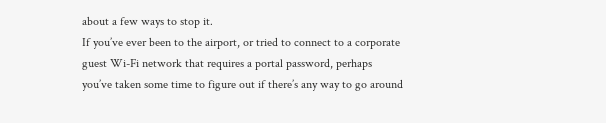about a few ways to stop it.
If you’ve ever been to the airport, or tried to connect to a corporate guest Wi-Fi network that requires a portal password, perhaps you’ve taken some time to figure out if there’s any way to go around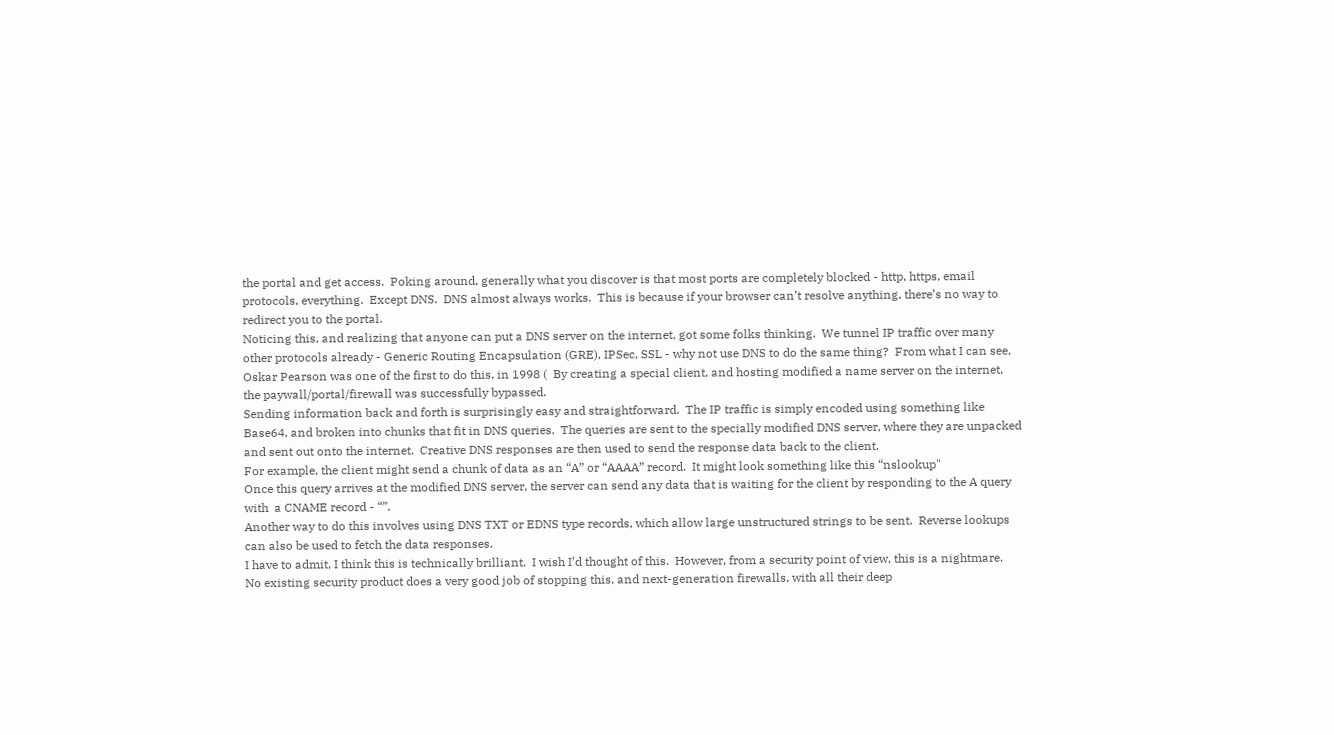the portal and get access.  Poking around, generally what you discover is that most ports are completely blocked - http, https, email protocols, everything.  Except DNS.  DNS almost always works.  This is because if your browser can’t resolve anything, there’s no way to redirect you to the portal.
Noticing this, and realizing that anyone can put a DNS server on the internet, got some folks thinking.  We tunnel IP traffic over many other protocols already - Generic Routing Encapsulation (GRE), IPSec, SSL - why not use DNS to do the same thing?  From what I can see, Oskar Pearson was one of the first to do this, in 1998 (  By creating a special client, and hosting modified a name server on the internet, the paywall/portal/firewall was successfully bypassed.
Sending information back and forth is surprisingly easy and straightforward.  The IP traffic is simply encoded using something like Base64, and broken into chunks that fit in DNS queries.  The queries are sent to the specially modified DNS server, where they are unpacked and sent out onto the internet.  Creative DNS responses are then used to send the response data back to the client.
For example, the client might send a chunk of data as an “A” or “AAAA” record.  It might look something like this “nslookup"
Once this query arrives at the modified DNS server, the server can send any data that is waiting for the client by responding to the A query with  a CNAME record - “”.
Another way to do this involves using DNS TXT or EDNS type records, which allow large unstructured strings to be sent.  Reverse lookups can also be used to fetch the data responses.
I have to admit, I think this is technically brilliant.  I wish I’d thought of this.  However, from a security point of view, this is a nightmare.  No existing security product does a very good job of stopping this, and next-generation firewalls, with all their deep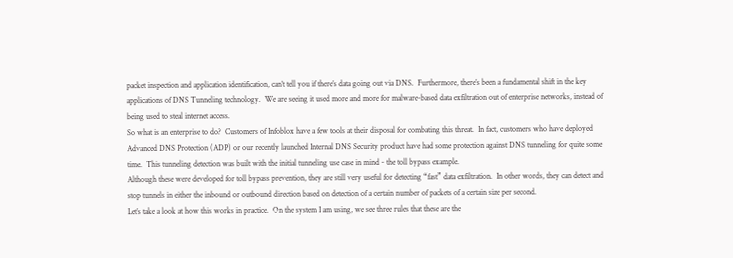packet inspection and application identification, can’t tell you if there’s data going out via DNS.  Furthermore, there’s been a fundamental shift in the key applications of DNS Tunneling technology.  We are seeing it used more and more for malware-based data exfiltration out of enterprise networks, instead of being used to steal internet access.
So what is an enterprise to do?  Customers of Infoblox have a few tools at their disposal for combating this threat.  In fact, customers who have deployed Advanced DNS Protection (ADP) or our recently launched Internal DNS Security product have had some protection against DNS tunneling for quite some time.  This tunneling detection was built with the initial tunneling use case in mind - the toll bypass example.
Although these were developed for toll bypass prevention, they are still very useful for detecting “fast” data exfiltration.  In other words, they can detect and stop tunnels in either the inbound or outbound direction based on detection of a certain number of packets of a certain size per second.
Let’s take a look at how this works in practice.  On the system I am using, we see three rules that these are the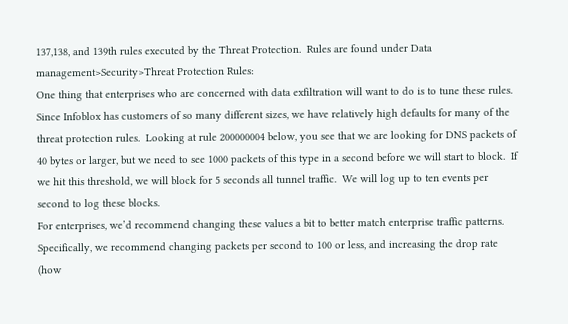137,138, and 139th rules executed by the Threat Protection.  Rules are found under Data management>Security>Threat Protection Rules:
One thing that enterprises who are concerned with data exfiltration will want to do is to tune these rules. Since Infoblox has customers of so many different sizes, we have relatively high defaults for many of the threat protection rules.  Looking at rule 200000004 below, you see that we are looking for DNS packets of 40 bytes or larger, but we need to see 1000 packets of this type in a second before we will start to block.  If we hit this threshold, we will block for 5 seconds all tunnel traffic.  We will log up to ten events per second to log these blocks.
For enterprises, we’d recommend changing these values a bit to better match enterprise traffic patterns.  Specifically, we recommend changing packets per second to 100 or less, and increasing the drop rate (how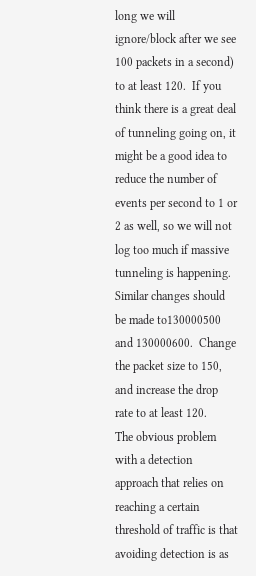long we will ignore/block after we see 100 packets in a second) to at least 120.  If you think there is a great deal of tunneling going on, it might be a good idea to reduce the number of events per second to 1 or 2 as well, so we will not log too much if massive tunneling is happening.
Similar changes should be made to130000500 and 130000600.  Change the packet size to 150, and increase the drop rate to at least 120.
The obvious problem with a detection approach that relies on reaching a certain threshold of traffic is that avoiding detection is as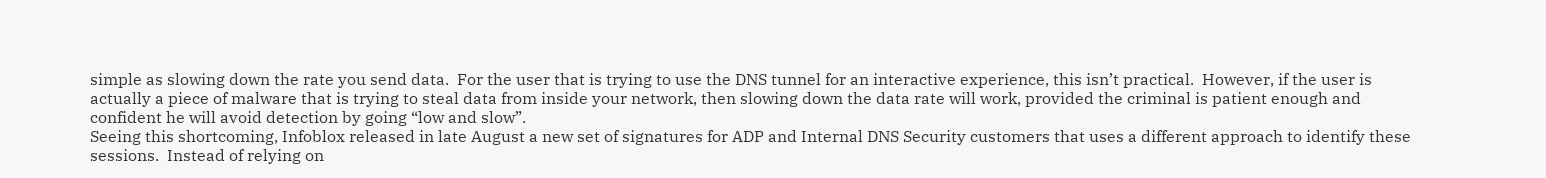simple as slowing down the rate you send data.  For the user that is trying to use the DNS tunnel for an interactive experience, this isn’t practical.  However, if the user is actually a piece of malware that is trying to steal data from inside your network, then slowing down the data rate will work, provided the criminal is patient enough and confident he will avoid detection by going “low and slow”.
Seeing this shortcoming, Infoblox released in late August a new set of signatures for ADP and Internal DNS Security customers that uses a different approach to identify these sessions.  Instead of relying on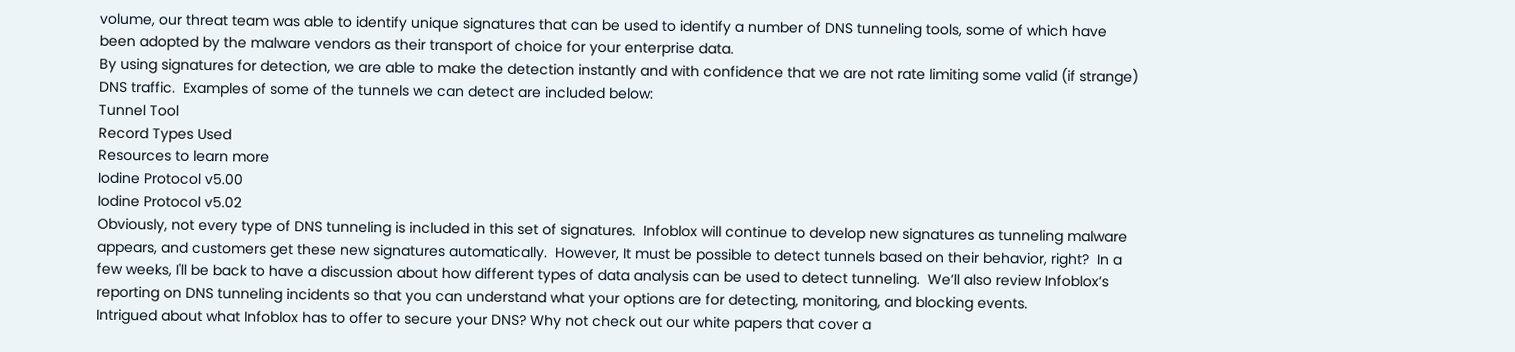volume, our threat team was able to identify unique signatures that can be used to identify a number of DNS tunneling tools, some of which have been adopted by the malware vendors as their transport of choice for your enterprise data.
By using signatures for detection, we are able to make the detection instantly and with confidence that we are not rate limiting some valid (if strange) DNS traffic.  Examples of some of the tunnels we can detect are included below:
Tunnel Tool
Record Types Used
Resources to learn more
Iodine Protocol v5.00
Iodine Protocol v5.02
Obviously, not every type of DNS tunneling is included in this set of signatures.  Infoblox will continue to develop new signatures as tunneling malware appears, and customers get these new signatures automatically.  However, It must be possible to detect tunnels based on their behavior, right?  In a few weeks, I'll be back to have a discussion about how different types of data analysis can be used to detect tunneling.  We’ll also review Infoblox’s reporting on DNS tunneling incidents so that you can understand what your options are for detecting, monitoring, and blocking events.
Intrigued about what Infoblox has to offer to secure your DNS? Why not check out our white papers that cover a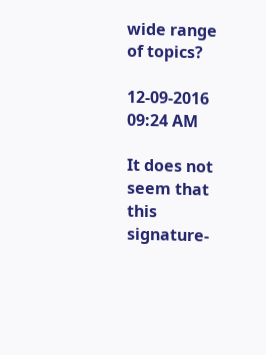wide range of topics?

12-09-2016 09:24 AM

It does not seem that this signature-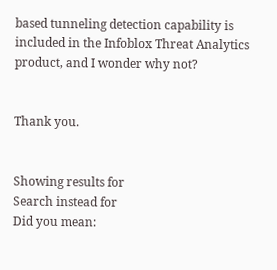based tunneling detection capability is included in the Infoblox Threat Analytics product, and I wonder why not?


Thank you.


Showing results for
Search instead for
Did you mean: